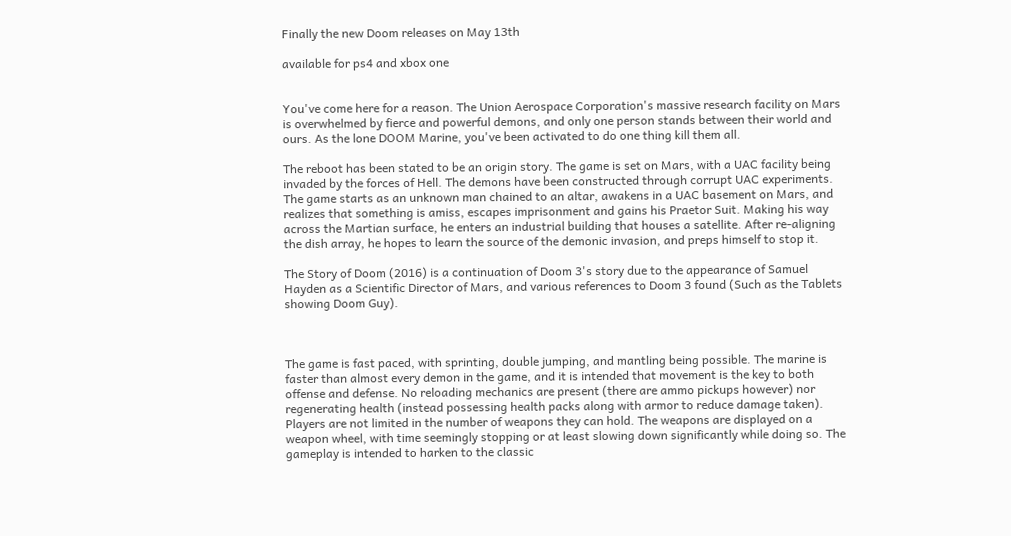Finally the new Doom releases on May 13th

available for ps4 and xbox one


You've come here for a reason. The Union Aerospace Corporation's massive research facility on Mars is overwhelmed by fierce and powerful demons, and only one person stands between their world and ours. As the lone DOOM Marine, you've been activated to do one thing kill them all.

The reboot has been stated to be an origin story. The game is set on Mars, with a UAC facility being invaded by the forces of Hell. The demons have been constructed through corrupt UAC experiments. The game starts as an unknown man chained to an altar, awakens in a UAC basement on Mars, and realizes that something is amiss, escapes imprisonment and gains his Praetor Suit. Making his way across the Martian surface, he enters an industrial building that houses a satellite. After re-aligning the dish array, he hopes to learn the source of the demonic invasion, and preps himself to stop it.

The Story of Doom (2016) is a continuation of Doom 3's story due to the appearance of Samuel Hayden as a Scientific Director of Mars, and various references to Doom 3 found (Such as the Tablets showing Doom Guy).



The game is fast paced, with sprinting, double jumping, and mantling being possible. The marine is faster than almost every demon in the game, and it is intended that movement is the key to both offense and defense. No reloading mechanics are present (there are ammo pickups however) nor regenerating health (instead possessing health packs along with armor to reduce damage taken). Players are not limited in the number of weapons they can hold. The weapons are displayed on a weapon wheel, with time seemingly stopping or at least slowing down significantly while doing so. The gameplay is intended to harken to the classic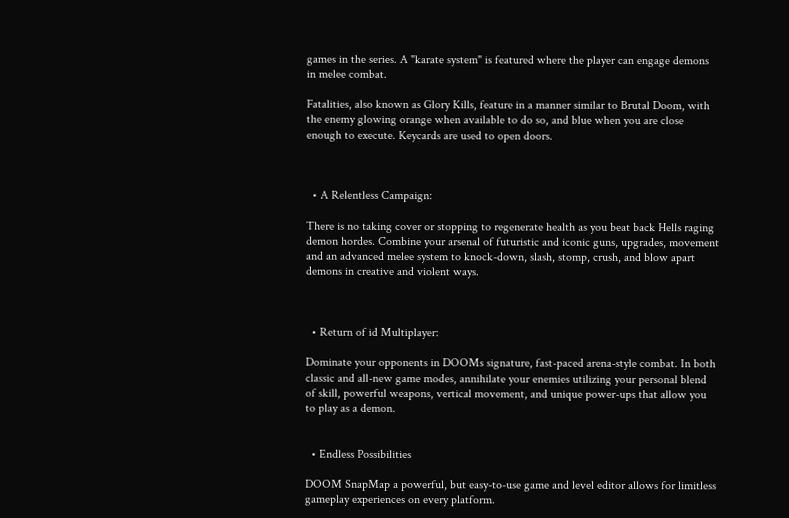games in the series. A "karate system" is featured where the player can engage demons in melee combat.

Fatalities, also known as Glory Kills, feature in a manner similar to Brutal Doom, with the enemy glowing orange when available to do so, and blue when you are close enough to execute. Keycards are used to open doors.



  • A Relentless Campaign:

There is no taking cover or stopping to regenerate health as you beat back Hells raging demon hordes. Combine your arsenal of futuristic and iconic guns, upgrades, movement and an advanced melee system to knock-down, slash, stomp, crush, and blow apart demons in creative and violent ways.



  • Return of id Multiplayer:

Dominate your opponents in DOOMs signature, fast-paced arena-style combat. In both classic and all-new game modes, annihilate your enemies utilizing your personal blend of skill, powerful weapons, vertical movement, and unique power-ups that allow you to play as a demon.


  • Endless Possibilities

DOOM SnapMap a powerful, but easy-to-use game and level editor allows for limitless gameplay experiences on every platform.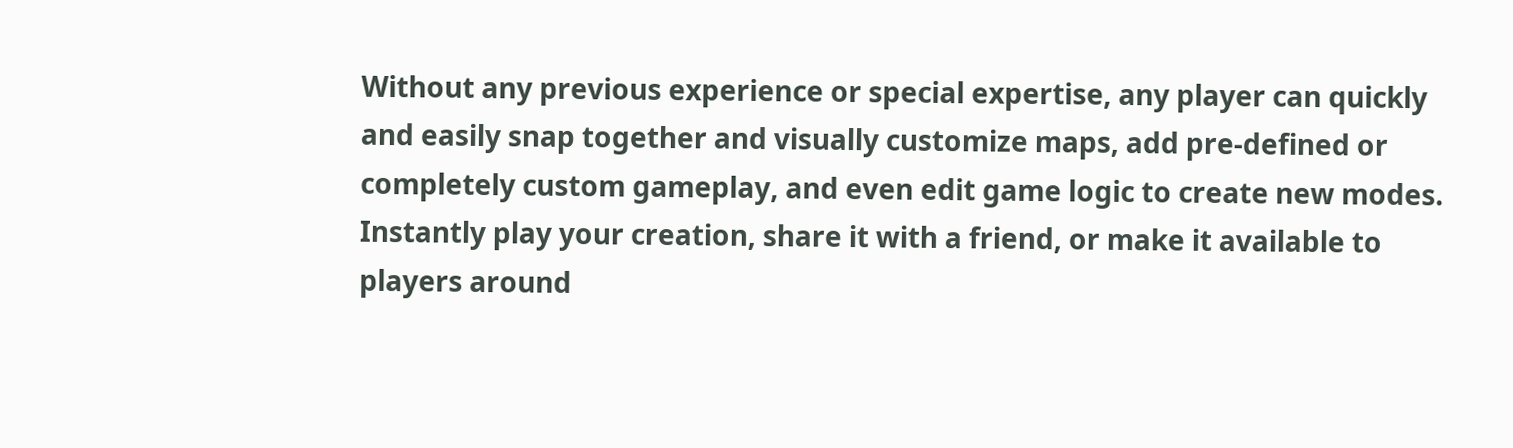Without any previous experience or special expertise, any player can quickly and easily snap together and visually customize maps, add pre-defined or completely custom gameplay, and even edit game logic to create new modes. Instantly play your creation, share it with a friend, or make it available to players around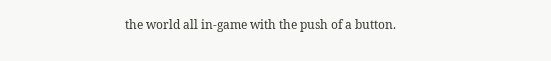the world all in-game with the push of a button.